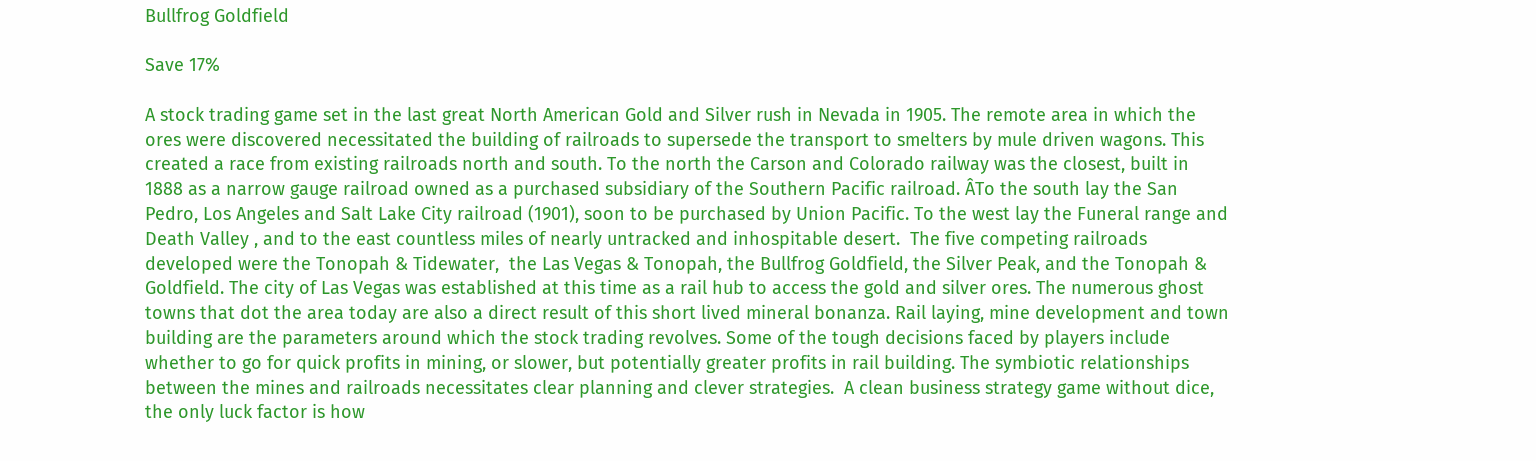Bullfrog Goldfield

Save 17%

A stock trading game set in the last great North American Gold and Silver rush in Nevada in 1905. The remote area in which the ores were discovered necessitated the building of railroads to supersede the transport to smelters by mule driven wagons. This created a race from existing railroads north and south. To the north the Carson and Colorado railway was the closest, built in 1888 as a narrow gauge railroad owned as a purchased subsidiary of the Southern Pacific railroad. ÂTo the south lay the San Pedro, Los Angeles and Salt Lake City railroad (1901), soon to be purchased by Union Pacific. To the west lay the Funeral range and Death Valley , and to the east countless miles of nearly untracked and inhospitable desert.  The five competing railroads developed were the Tonopah & Tidewater,  the Las Vegas & Tonopah, the Bullfrog Goldfield, the Silver Peak, and the Tonopah & Goldfield. The city of Las Vegas was established at this time as a rail hub to access the gold and silver ores. The numerous ghost towns that dot the area today are also a direct result of this short lived mineral bonanza. Rail laying, mine development and town building are the parameters around which the stock trading revolves. Some of the tough decisions faced by players include whether to go for quick profits in mining, or slower, but potentially greater profits in rail building. The symbiotic relationships between the mines and railroads necessitates clear planning and clever strategies.  A clean business strategy game without dice, the only luck factor is how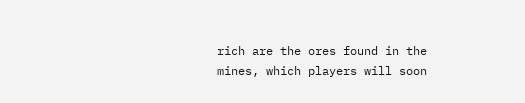rich are the ores found in the mines, which players will soon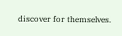discover for themselves.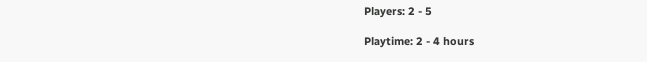Players: 2 - 5

Playtime: 2 - 4 hours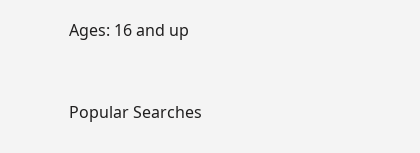Ages: 16 and up


Popular Searches